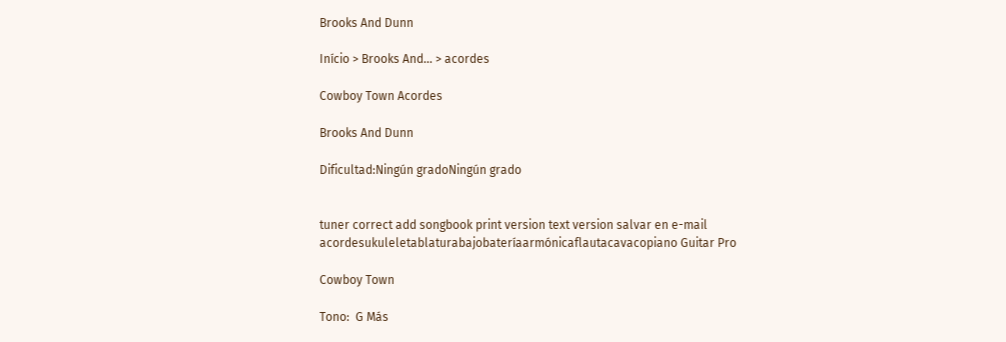Brooks And Dunn

Início > Brooks And... > acordes

Cowboy Town Acordes

Brooks And Dunn

Dificultad:Ningún gradoNingún grado


tuner correct add songbook print version text version salvar en e-mail
acordesukuleletablaturabajobateríaarmónicaflautacavacopiano Guitar Pro

Cowboy Town

Tono:  G Más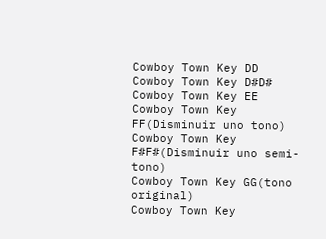Cowboy Town Key DD
Cowboy Town Key D#D#
Cowboy Town Key EE
Cowboy Town Key FF(Disminuir uno tono)
Cowboy Town Key F#F#(Disminuir uno semi-tono)
Cowboy Town Key GG(tono original)
Cowboy Town Key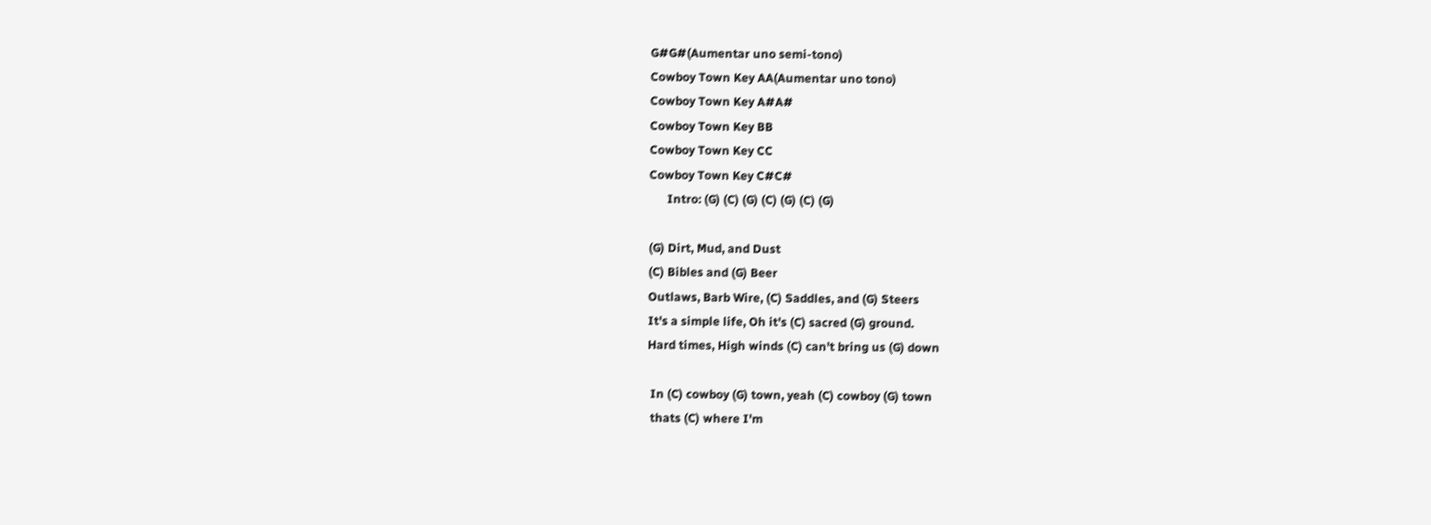G#G#(Aumentar uno semi-tono)
Cowboy Town Key AA(Aumentar uno tono)
Cowboy Town Key A#A#
Cowboy Town Key BB
Cowboy Town Key CC
Cowboy Town Key C#C#
      Intro: (G) (C) (G) (C) (G) (C) (G)

(G) Dirt, Mud, and Dust
(C) Bibles and (G) Beer
Outlaws, Barb Wire, (C) Saddles, and (G) Steers
It's a simple life, Oh it's (C) sacred (G) ground.
Hard times, High winds (C) can't bring us (G) down

 In (C) cowboy (G) town, yeah (C) cowboy (G) town
 thats (C) where I'm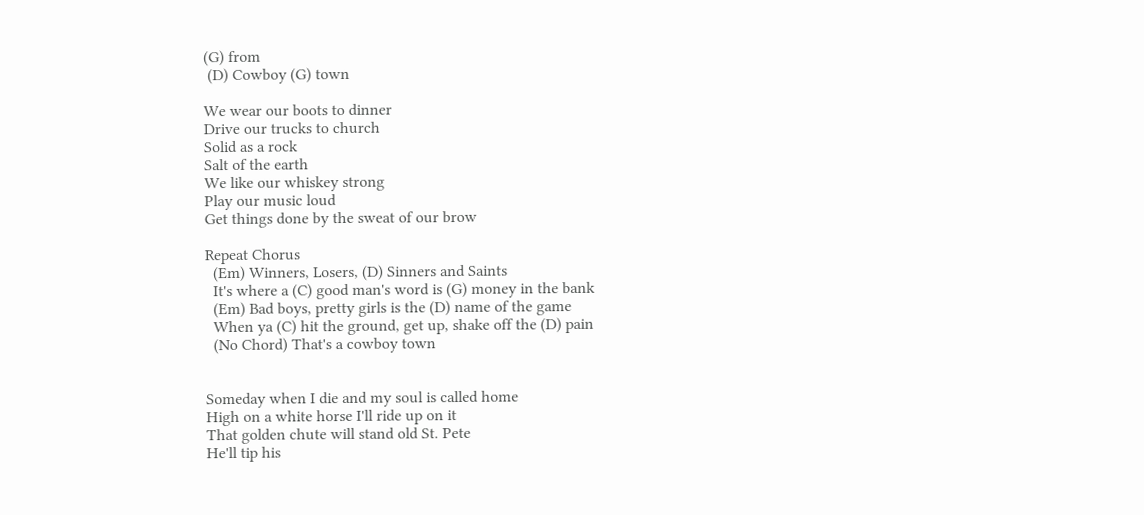(G) from
 (D) Cowboy (G) town

We wear our boots to dinner
Drive our trucks to church
Solid as a rock
Salt of the earth
We like our whiskey strong
Play our music loud
Get things done by the sweat of our brow

Repeat Chorus
  (Em) Winners, Losers, (D) Sinners and Saints
  It's where a (C) good man's word is (G) money in the bank
  (Em) Bad boys, pretty girls is the (D) name of the game
  When ya (C) hit the ground, get up, shake off the (D) pain
  (No Chord) That's a cowboy town


Someday when I die and my soul is called home
High on a white horse I'll ride up on it
That golden chute will stand old St. Pete
He'll tip his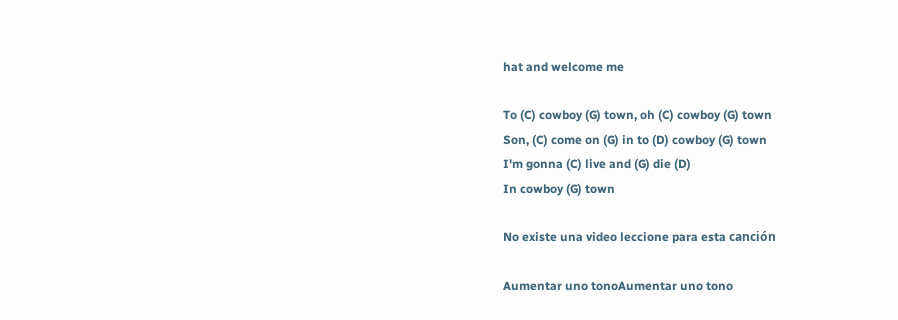hat and welcome me

To (C) cowboy (G) town, oh (C) cowboy (G) town
Son, (C) come on (G) in to (D) cowboy (G) town
I'm gonna (C) live and (G) die (D)
In cowboy (G) town

No existe una video leccione para esta canción

Aumentar uno tonoAumentar uno tono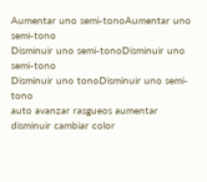Aumentar uno semi-tonoAumentar uno semi-tono
Disminuir uno semi-tonoDisminuir uno semi-tono
Disminuir uno tonoDisminuir uno semi-tono
auto avanzar rasgueos aumentar disminuir cambiar color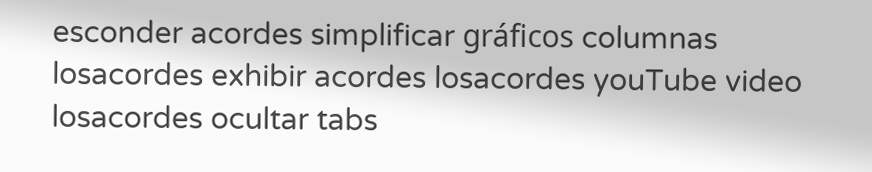esconder acordes simplificar gráficos columnas
losacordes exhibir acordes losacordes youTube video losacordes ocultar tabs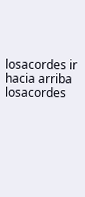losacordes ir hacia arriba losacordes